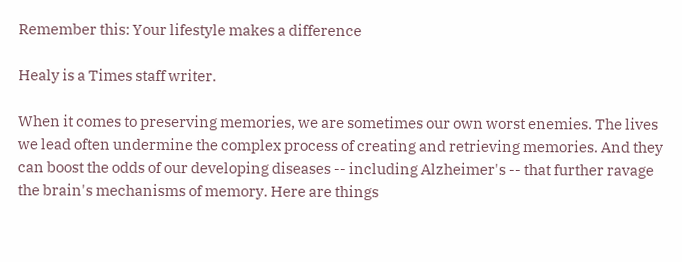Remember this: Your lifestyle makes a difference

Healy is a Times staff writer.

When it comes to preserving memories, we are sometimes our own worst enemies. The lives we lead often undermine the complex process of creating and retrieving memories. And they can boost the odds of our developing diseases -- including Alzheimer's -- that further ravage the brain's mechanisms of memory. Here are things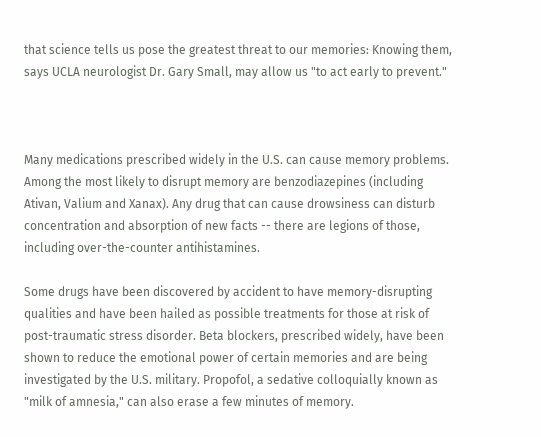that science tells us pose the greatest threat to our memories: Knowing them, says UCLA neurologist Dr. Gary Small, may allow us "to act early to prevent."



Many medications prescribed widely in the U.S. can cause memory problems. Among the most likely to disrupt memory are benzodiazepines (including Ativan, Valium and Xanax). Any drug that can cause drowsiness can disturb concentration and absorption of new facts -- there are legions of those, including over-the-counter antihistamines.

Some drugs have been discovered by accident to have memory-disrupting qualities and have been hailed as possible treatments for those at risk of post-traumatic stress disorder. Beta blockers, prescribed widely, have been shown to reduce the emotional power of certain memories and are being investigated by the U.S. military. Propofol, a sedative colloquially known as "milk of amnesia," can also erase a few minutes of memory.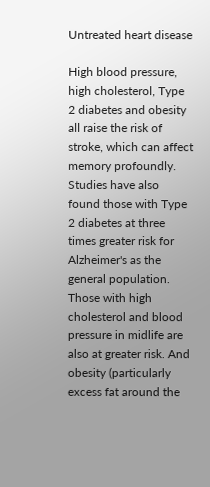Untreated heart disease

High blood pressure, high cholesterol, Type 2 diabetes and obesity all raise the risk of stroke, which can affect memory profoundly. Studies have also found those with Type 2 diabetes at three times greater risk for Alzheimer's as the general population. Those with high cholesterol and blood pressure in midlife are also at greater risk. And obesity (particularly excess fat around the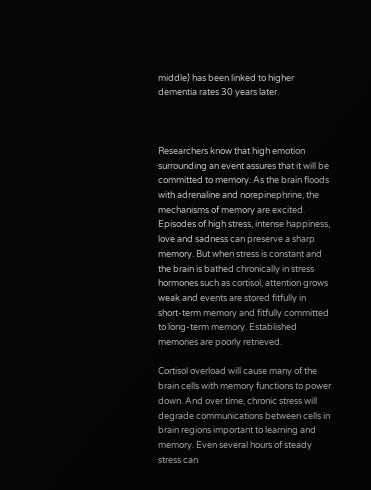middle) has been linked to higher dementia rates 30 years later.



Researchers know that high emotion surrounding an event assures that it will be committed to memory. As the brain floods with adrenaline and norepinephrine, the mechanisms of memory are excited. Episodes of high stress, intense happiness, love and sadness can preserve a sharp memory. But when stress is constant and the brain is bathed chronically in stress hormones such as cortisol, attention grows weak and events are stored fitfully in short-term memory and fitfully committed to long-term memory. Established memories are poorly retrieved.

Cortisol overload will cause many of the brain cells with memory functions to power down. And over time, chronic stress will degrade communications between cells in brain regions important to learning and memory. Even several hours of steady stress can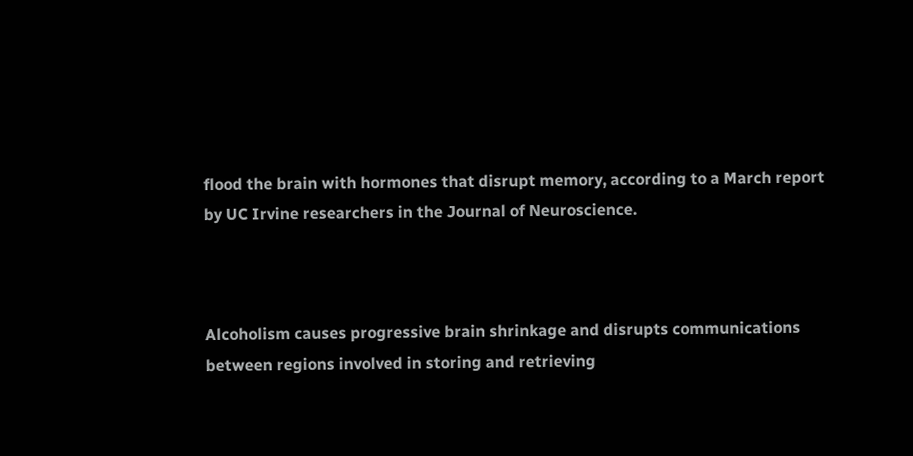flood the brain with hormones that disrupt memory, according to a March report by UC Irvine researchers in the Journal of Neuroscience.



Alcoholism causes progressive brain shrinkage and disrupts communications between regions involved in storing and retrieving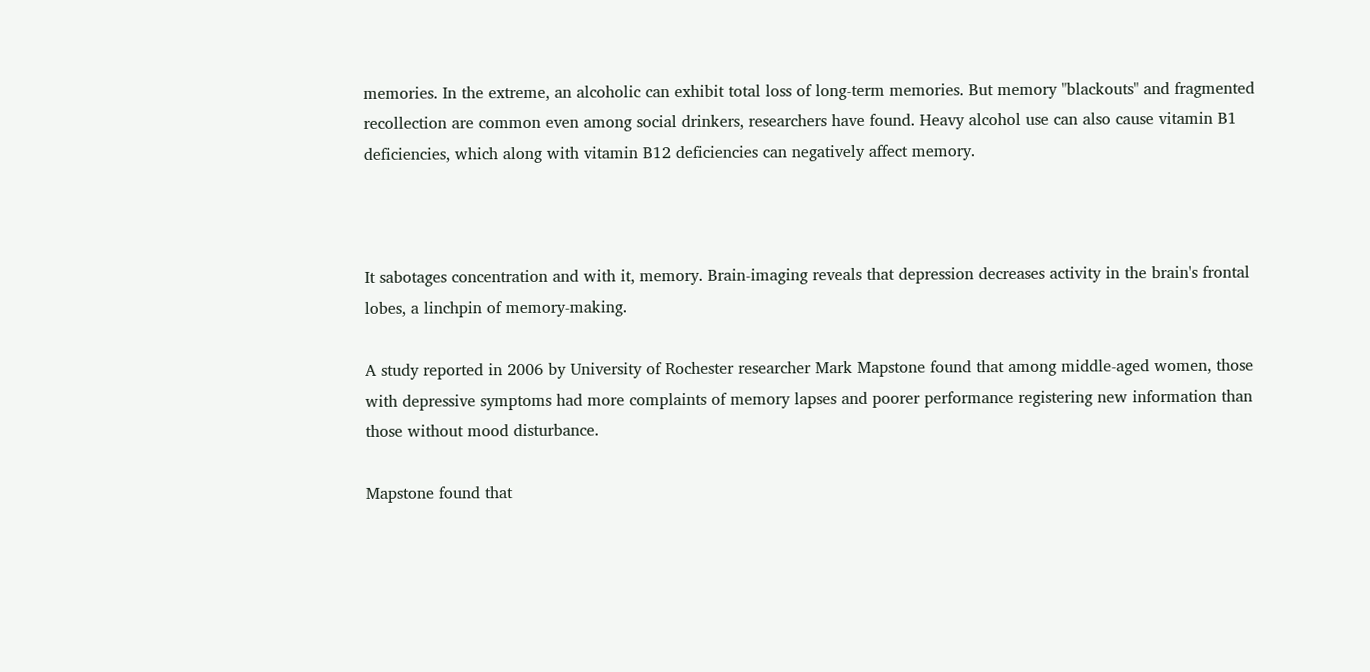memories. In the extreme, an alcoholic can exhibit total loss of long-term memories. But memory "blackouts" and fragmented recollection are common even among social drinkers, researchers have found. Heavy alcohol use can also cause vitamin B1 deficiencies, which along with vitamin B12 deficiencies can negatively affect memory.



It sabotages concentration and with it, memory. Brain-imaging reveals that depression decreases activity in the brain's frontal lobes, a linchpin of memory-making.

A study reported in 2006 by University of Rochester researcher Mark Mapstone found that among middle-aged women, those with depressive symptoms had more complaints of memory lapses and poorer performance registering new information than those without mood disturbance.

Mapstone found that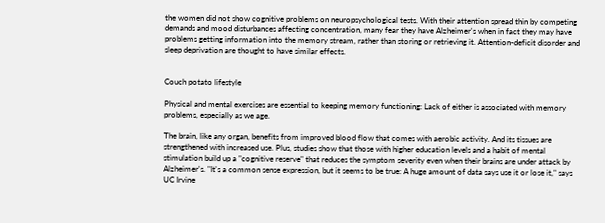the women did not show cognitive problems on neuropsychological tests. With their attention spread thin by competing demands and mood disturbances affecting concentration, many fear they have Alzheimer's when in fact they may have problems getting information into the memory stream, rather than storing or retrieving it. Attention-deficit disorder and sleep deprivation are thought to have similar effects.


Couch potato lifestyle

Physical and mental exercises are essential to keeping memory functioning: Lack of either is associated with memory problems, especially as we age.

The brain, like any organ, benefits from improved blood flow that comes with aerobic activity. And its tissues are strengthened with increased use. Plus, studies show that those with higher education levels and a habit of mental stimulation build up a "cognitive reserve" that reduces the symptom severity even when their brains are under attack by Alzheimer's. "It's a common sense expression, but it seems to be true: A huge amount of data says use it or lose it," says UC Irvine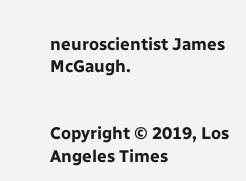neuroscientist James McGaugh.


Copyright © 2019, Los Angeles Times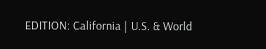EDITION: California | U.S. & World